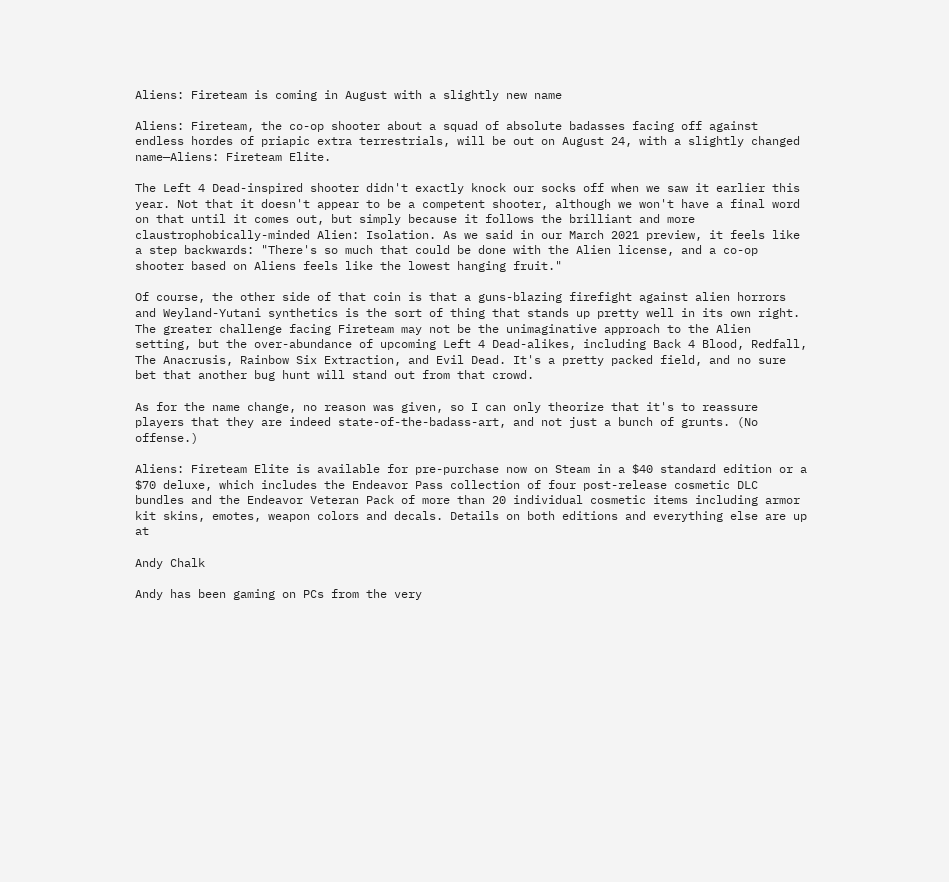Aliens: Fireteam is coming in August with a slightly new name

Aliens: Fireteam, the co-op shooter about a squad of absolute badasses facing off against endless hordes of priapic extra terrestrials, will be out on August 24, with a slightly changed name—Aliens: Fireteam Elite.

The Left 4 Dead-inspired shooter didn't exactly knock our socks off when we saw it earlier this year. Not that it doesn't appear to be a competent shooter, although we won't have a final word on that until it comes out, but simply because it follows the brilliant and more claustrophobically-minded Alien: Isolation. As we said in our March 2021 preview, it feels like a step backwards: "There's so much that could be done with the Alien license, and a co-op shooter based on Aliens feels like the lowest hanging fruit."

Of course, the other side of that coin is that a guns-blazing firefight against alien horrors and Weyland-Yutani synthetics is the sort of thing that stands up pretty well in its own right. The greater challenge facing Fireteam may not be the unimaginative approach to the Alien setting, but the over-abundance of upcoming Left 4 Dead-alikes, including Back 4 Blood, Redfall, The Anacrusis, Rainbow Six Extraction, and Evil Dead. It's a pretty packed field, and no sure bet that another bug hunt will stand out from that crowd.

As for the name change, no reason was given, so I can only theorize that it's to reassure players that they are indeed state-of-the-badass-art, and not just a bunch of grunts. (No offense.)

Aliens: Fireteam Elite is available for pre-purchase now on Steam in a $40 standard edition or a $70 deluxe, which includes the Endeavor Pass collection of four post-release cosmetic DLC bundles and the Endeavor Veteran Pack of more than 20 individual cosmetic items including armor kit skins, emotes, weapon colors and decals. Details on both editions and everything else are up at

Andy Chalk

Andy has been gaming on PCs from the very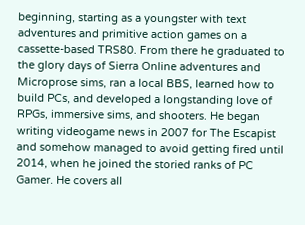beginning, starting as a youngster with text adventures and primitive action games on a cassette-based TRS80. From there he graduated to the glory days of Sierra Online adventures and Microprose sims, ran a local BBS, learned how to build PCs, and developed a longstanding love of RPGs, immersive sims, and shooters. He began writing videogame news in 2007 for The Escapist and somehow managed to avoid getting fired until 2014, when he joined the storied ranks of PC Gamer. He covers all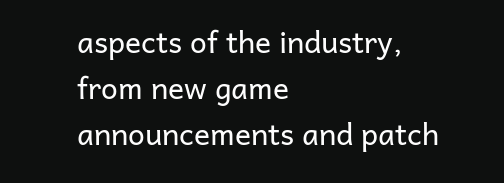aspects of the industry, from new game announcements and patch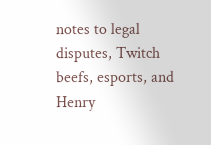notes to legal disputes, Twitch beefs, esports, and Henry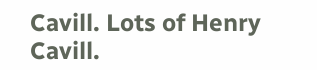Cavill. Lots of Henry Cavill.